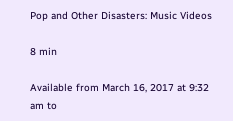Pop and Other Disasters: Music Videos

8 min

Available from March 16, 2017 at 9:32 am to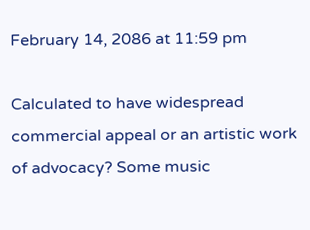February 14, 2086 at 11:59 pm

Calculated to have widespread commercial appeal or an artistic work of advocacy? Some music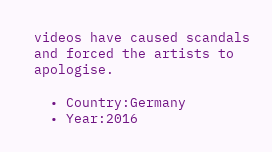videos have caused scandals and forced the artists to apologise.

  • Country:Germany
  • Year:2016